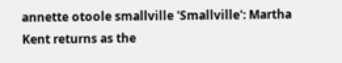annette otoole smallville 'Smallville': Martha Kent returns as the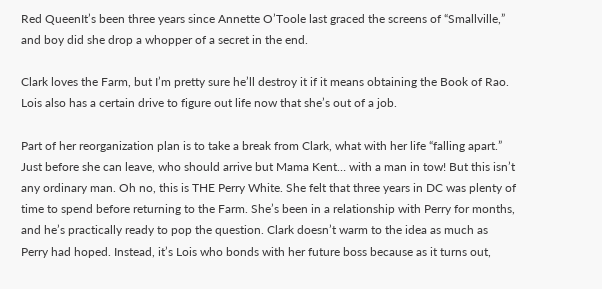Red QueenIt’s been three years since Annette O’Toole last graced the screens of “Smallville,” and boy did she drop a whopper of a secret in the end.

Clark loves the Farm, but I’m pretty sure he’ll destroy it if it means obtaining the Book of Rao. Lois also has a certain drive to figure out life now that she’s out of a job.

Part of her reorganization plan is to take a break from Clark, what with her life “falling apart.” Just before she can leave, who should arrive but Mama Kent… with a man in tow! But this isn’t any ordinary man. Oh no, this is THE Perry White. She felt that three years in DC was plenty of time to spend before returning to the Farm. She’s been in a relationship with Perry for months, and he’s practically ready to pop the question. Clark doesn’t warm to the idea as much as Perry had hoped. Instead, it’s Lois who bonds with her future boss because as it turns out,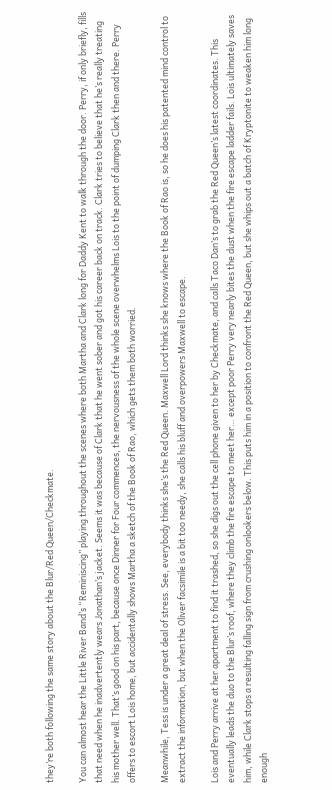they’re both following the same story about the Blur/Red Queen/Checkmate.

You can almost hear the Little River Band’s “Reminiscing” playing throughout the scenes where both Martha and Clark long for Daddy Kent to walk through the door. Perry, if only briefly, fills that need when he inadvertently wears Jonathan’s jacket. Seems it was because of Clark that he went sober and got his career back on track. Clark tries to believe that he’s really treating his mother well. That’s good on his part, because once Dinner for Four commences, the nervousness of the whole scene overwhelms Lois to the point of dumping Clark then and there. Perry offers to escort Lois home, but accidentally shows Martha a sketch of the Book of Rao, which gets them both worried.

Meanwhile, Tess is under a great deal of stress. See, everybody thinks she’s the Red Queen. Maxwell Lord thinks she knows where the Book of Rao is, so he does his patented mind control to extract the information, but when the Oliver facsimile is a bit too needy, she calls his bluff and overpowers Maxwell to escape.

Lois and Perry arrive at her apartment to find it trashed, so she digs out the cell phone given to her by Checkmate, and calls Taco Dan’s to grab the Red Queen’s latest coordinates. This eventually leads the duo to the Blur’s roof, where they climb the fire escape to meet her… except poor Perry very nearly bites the dust when the fire escape ladder fails. Lois ultimately saves him, while Clark stops a resulting falling sign from crushing onlookers below. This puts him in a position to confront the Red Queen, but she whips out a batch of Kryptonite to weaken him long enough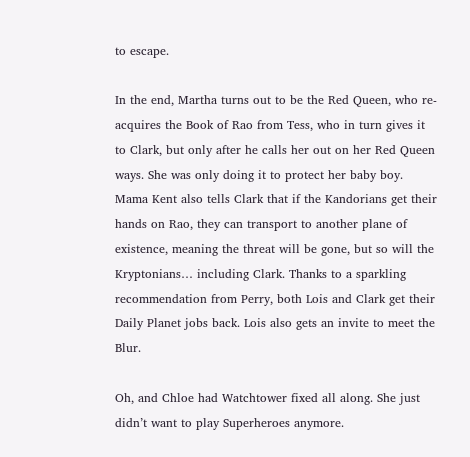to escape.

In the end, Martha turns out to be the Red Queen, who re-acquires the Book of Rao from Tess, who in turn gives it to Clark, but only after he calls her out on her Red Queen ways. She was only doing it to protect her baby boy. Mama Kent also tells Clark that if the Kandorians get their hands on Rao, they can transport to another plane of existence, meaning the threat will be gone, but so will the Kryptonians… including Clark. Thanks to a sparkling recommendation from Perry, both Lois and Clark get their Daily Planet jobs back. Lois also gets an invite to meet the Blur.

Oh, and Chloe had Watchtower fixed all along. She just didn’t want to play Superheroes anymore.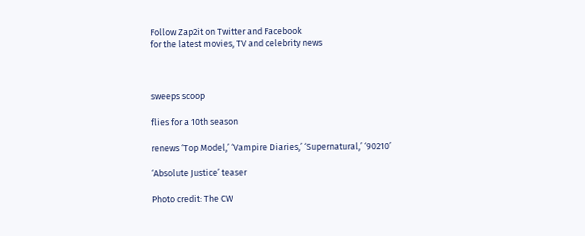Follow Zap2it on Twitter and Facebook
for the latest movies, TV and celebrity news



sweeps scoop

flies for a 10th season

renews ‘Top Model,’ ‘Vampire Diaries,’ ‘Supernatural,’ ‘90210’

‘Absolute Justice’ teaser

Photo credit: The CW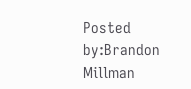Posted by:Brandon Millman